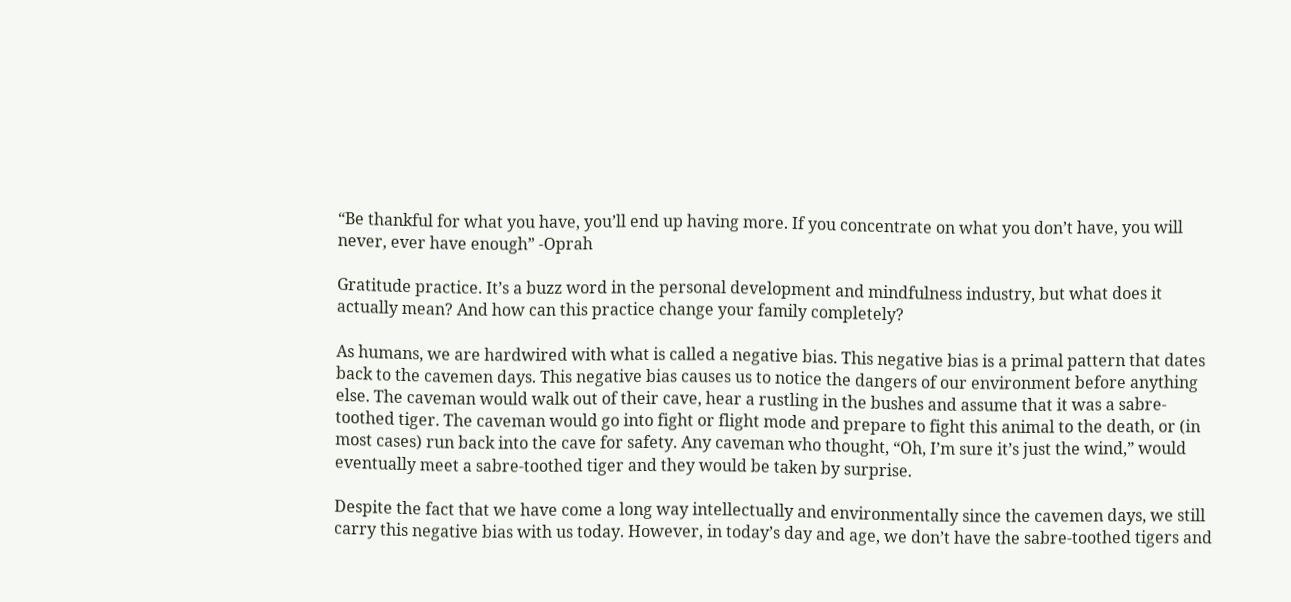“Be thankful for what you have, you’ll end up having more. If you concentrate on what you don’t have, you will never, ever have enough” -Oprah

Gratitude practice. It’s a buzz word in the personal development and mindfulness industry, but what does it actually mean? And how can this practice change your family completely?

As humans, we are hardwired with what is called a negative bias. This negative bias is a primal pattern that dates back to the cavemen days. This negative bias causes us to notice the dangers of our environment before anything else. The caveman would walk out of their cave, hear a rustling in the bushes and assume that it was a sabre-toothed tiger. The caveman would go into fight or flight mode and prepare to fight this animal to the death, or (in most cases) run back into the cave for safety. Any caveman who thought, “Oh, I’m sure it’s just the wind,” would eventually meet a sabre-toothed tiger and they would be taken by surprise.

Despite the fact that we have come a long way intellectually and environmentally since the cavemen days, we still carry this negative bias with us today. However, in today’s day and age, we don’t have the sabre-toothed tigers and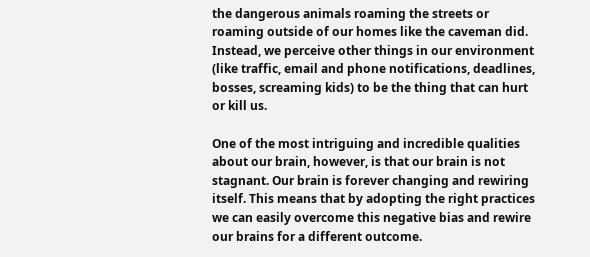the dangerous animals roaming the streets or roaming outside of our homes like the caveman did. Instead, we perceive other things in our environment (like traffic, email and phone notifications, deadlines, bosses, screaming kids) to be the thing that can hurt or kill us.

One of the most intriguing and incredible qualities about our brain, however, is that our brain is not stagnant. Our brain is forever changing and rewiring itself. This means that by adopting the right practices we can easily overcome this negative bias and rewire our brains for a different outcome.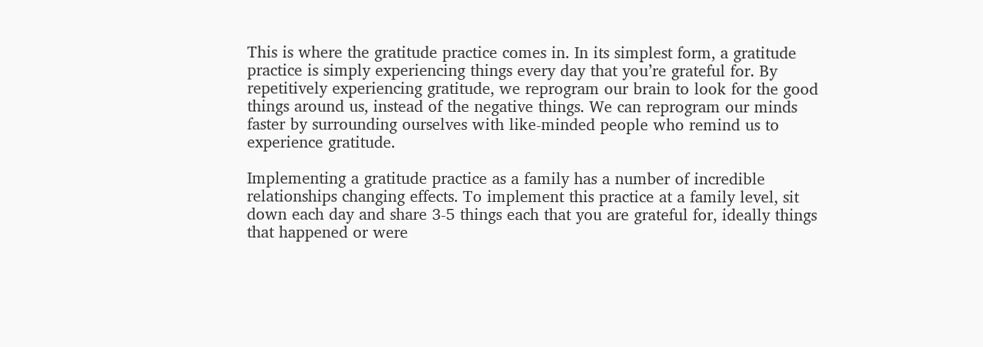This is where the gratitude practice comes in. In its simplest form, a gratitude practice is simply experiencing things every day that you’re grateful for. By repetitively experiencing gratitude, we reprogram our brain to look for the good things around us, instead of the negative things. We can reprogram our minds faster by surrounding ourselves with like-minded people who remind us to experience gratitude.

Implementing a gratitude practice as a family has a number of incredible relationships changing effects. To implement this practice at a family level, sit down each day and share 3-5 things each that you are grateful for, ideally things that happened or were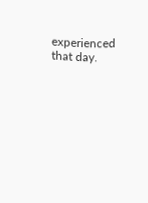experienced that day.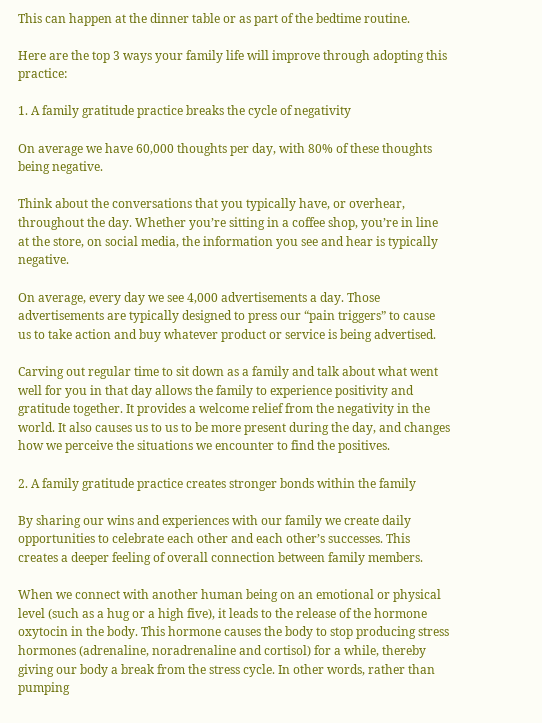This can happen at the dinner table or as part of the bedtime routine.

Here are the top 3 ways your family life will improve through adopting this practice:

1. A family gratitude practice breaks the cycle of negativity

On average we have 60,000 thoughts per day, with 80% of these thoughts being negative.

Think about the conversations that you typically have, or overhear, throughout the day. Whether you’re sitting in a coffee shop, you’re in line at the store, on social media, the information you see and hear is typically negative.

On average, every day we see 4,000 advertisements a day. Those advertisements are typically designed to press our “pain triggers” to cause us to take action and buy whatever product or service is being advertised.

Carving out regular time to sit down as a family and talk about what went well for you in that day allows the family to experience positivity and gratitude together. It provides a welcome relief from the negativity in the world. It also causes us to us to be more present during the day, and changes how we perceive the situations we encounter to find the positives.

2. A family gratitude practice creates stronger bonds within the family

By sharing our wins and experiences with our family we create daily opportunities to celebrate each other and each other’s successes. This creates a deeper feeling of overall connection between family members.

When we connect with another human being on an emotional or physical level (such as a hug or a high five), it leads to the release of the hormone oxytocin in the body. This hormone causes the body to stop producing stress hormones (adrenaline, noradrenaline and cortisol) for a while, thereby giving our body a break from the stress cycle. In other words, rather than pumping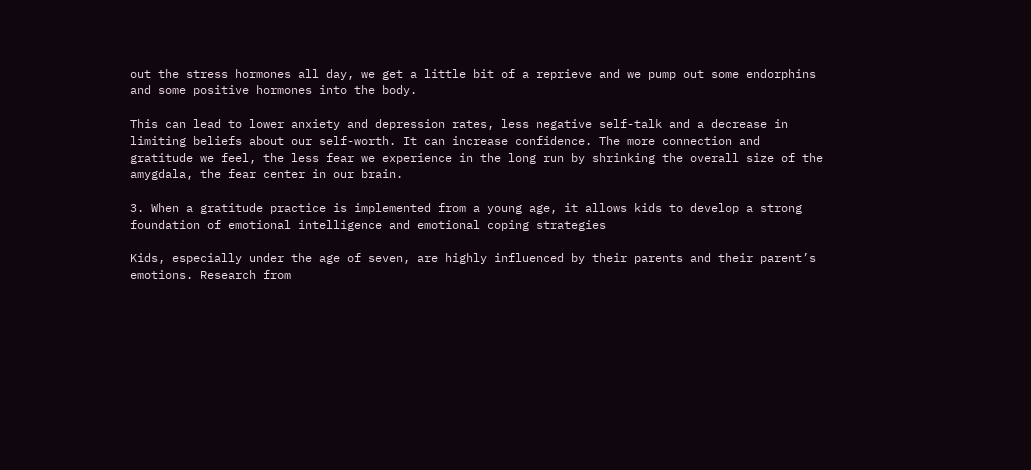out the stress hormones all day, we get a little bit of a reprieve and we pump out some endorphins and some positive hormones into the body.

This can lead to lower anxiety and depression rates, less negative self-talk and a decrease in limiting beliefs about our self-worth. It can increase confidence. The more connection and gratitude we feel, the less fear we experience in the long run by shrinking the overall size of the amygdala, the fear center in our brain.

3. When a gratitude practice is implemented from a young age, it allows kids to develop a strong foundation of emotional intelligence and emotional coping strategies

Kids, especially under the age of seven, are highly influenced by their parents and their parent’s emotions. Research from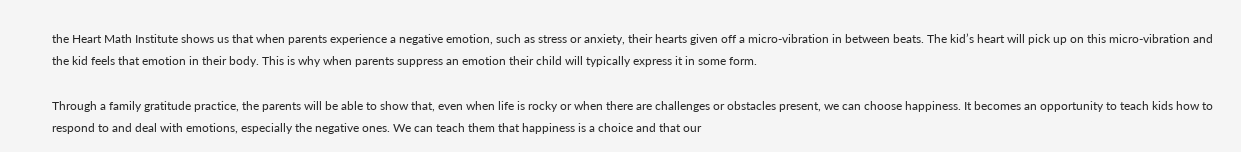the Heart Math Institute shows us that when parents experience a negative emotion, such as stress or anxiety, their hearts given off a micro-vibration in between beats. The kid’s heart will pick up on this micro-vibration and the kid feels that emotion in their body. This is why when parents suppress an emotion their child will typically express it in some form.

Through a family gratitude practice, the parents will be able to show that, even when life is rocky or when there are challenges or obstacles present, we can choose happiness. It becomes an opportunity to teach kids how to respond to and deal with emotions, especially the negative ones. We can teach them that happiness is a choice and that our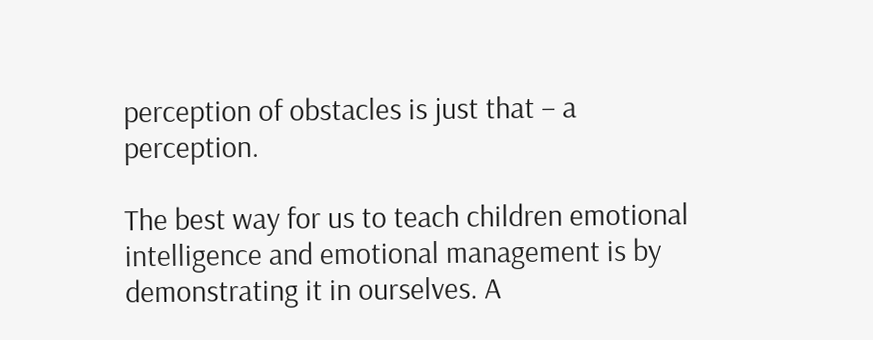perception of obstacles is just that – a perception.

The best way for us to teach children emotional intelligence and emotional management is by demonstrating it in ourselves. A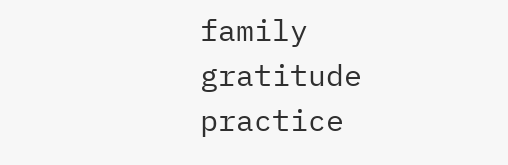family gratitude practice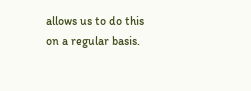allows us to do this on a regular basis.